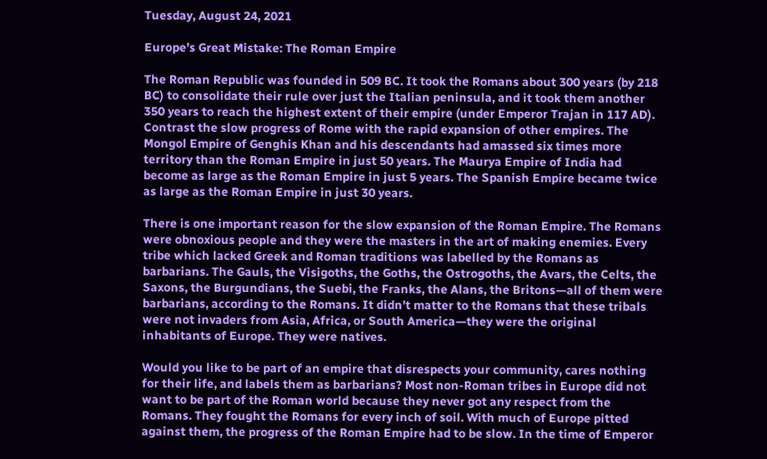Tuesday, August 24, 2021

Europe’s Great Mistake: The Roman Empire

The Roman Republic was founded in 509 BC. It took the Romans about 300 years (by 218 BC) to consolidate their rule over just the Italian peninsula, and it took them another 350 years to reach the highest extent of their empire (under Emperor Trajan in 117 AD). Contrast the slow progress of Rome with the rapid expansion of other empires. The Mongol Empire of Genghis Khan and his descendants had amassed six times more territory than the Roman Empire in just 50 years. The Maurya Empire of India had become as large as the Roman Empire in just 5 years. The Spanish Empire became twice as large as the Roman Empire in just 30 years.

There is one important reason for the slow expansion of the Roman Empire. The Romans were obnoxious people and they were the masters in the art of making enemies. Every tribe which lacked Greek and Roman traditions was labelled by the Romans as barbarians. The Gauls, the Visigoths, the Goths, the Ostrogoths, the Avars, the Celts, the Saxons, the Burgundians, the Suebi, the Franks, the Alans, the Britons—all of them were barbarians, according to the Romans. It didn’t matter to the Romans that these tribals were not invaders from Asia, Africa, or South America—they were the original inhabitants of Europe. They were natives.

Would you like to be part of an empire that disrespects your community, cares nothing for their life, and labels them as barbarians? Most non-Roman tribes in Europe did not want to be part of the Roman world because they never got any respect from the Romans. They fought the Romans for every inch of soil. With much of Europe pitted against them, the progress of the Roman Empire had to be slow. In the time of Emperor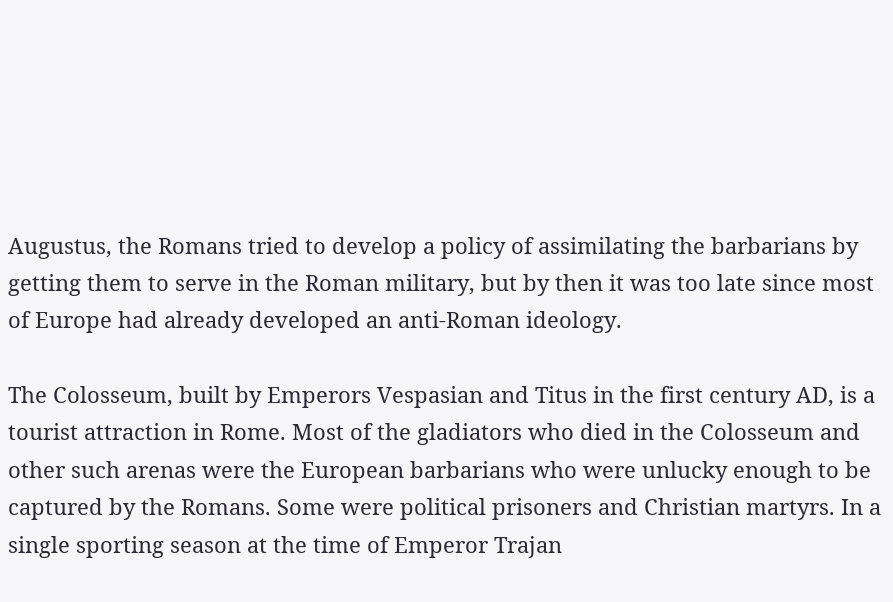Augustus, the Romans tried to develop a policy of assimilating the barbarians by getting them to serve in the Roman military, but by then it was too late since most of Europe had already developed an anti-Roman ideology.

The Colosseum, built by Emperors Vespasian and Titus in the first century AD, is a tourist attraction in Rome. Most of the gladiators who died in the Colosseum and other such arenas were the European barbarians who were unlucky enough to be captured by the Romans. Some were political prisoners and Christian martyrs. In a single sporting season at the time of Emperor Trajan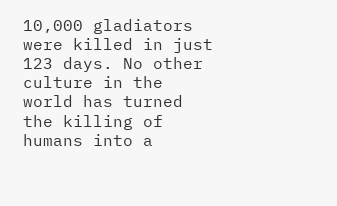10,000 gladiators were killed in just 123 days. No other culture in the world has turned the killing of humans into a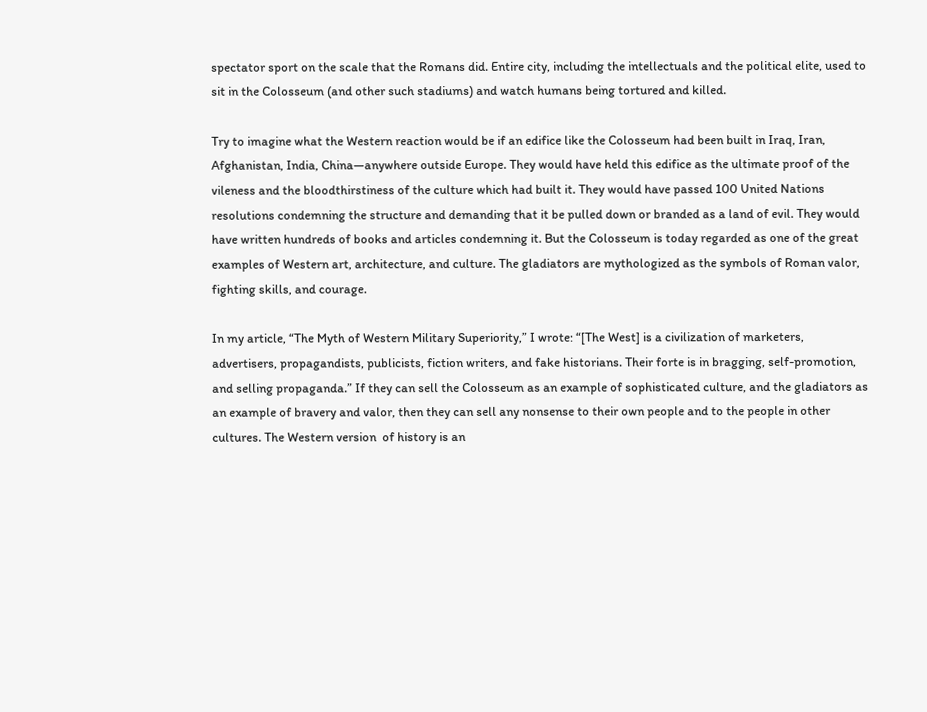spectator sport on the scale that the Romans did. Entire city, including the intellectuals and the political elite, used to sit in the Colosseum (and other such stadiums) and watch humans being tortured and killed.

Try to imagine what the Western reaction would be if an edifice like the Colosseum had been built in Iraq, Iran, Afghanistan, India, China—anywhere outside Europe. They would have held this edifice as the ultimate proof of the vileness and the bloodthirstiness of the culture which had built it. They would have passed 100 United Nations resolutions condemning the structure and demanding that it be pulled down or branded as a land of evil. They would have written hundreds of books and articles condemning it. But the Colosseum is today regarded as one of the great examples of Western art, architecture, and culture. The gladiators are mythologized as the symbols of Roman valor, fighting skills, and courage.

In my article, “The Myth of Western Military Superiority,” I wrote: “[The West] is a civilization of marketers, advertisers, propagandists, publicists, fiction writers, and fake historians. Their forte is in bragging, self-promotion, and selling propaganda.” If they can sell the Colosseum as an example of sophisticated culture, and the gladiators as an example of bravery and valor, then they can sell any nonsense to their own people and to the people in other cultures. The Western version  of history is an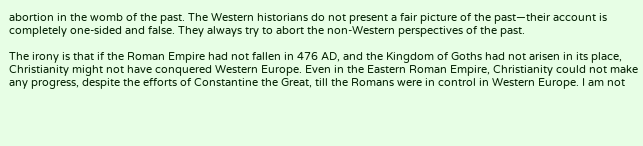abortion in the womb of the past. The Western historians do not present a fair picture of the past—their account is completely one-sided and false. They always try to abort the non-Western perspectives of the past.

The irony is that if the Roman Empire had not fallen in 476 AD, and the Kingdom of Goths had not arisen in its place, Christianity might not have conquered Western Europe. Even in the Eastern Roman Empire, Christianity could not make any progress, despite the efforts of Constantine the Great, till the Romans were in control in Western Europe. I am not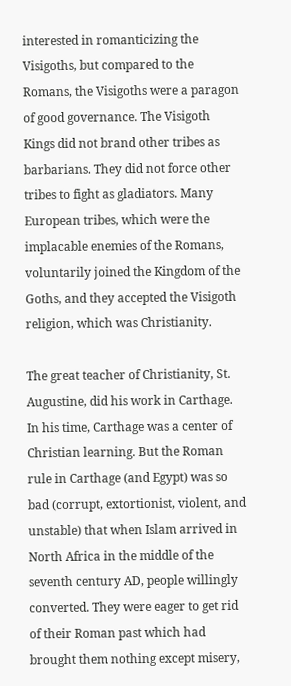interested in romanticizing the Visigoths, but compared to the Romans, the Visigoths were a paragon of good governance. The Visigoth Kings did not brand other tribes as barbarians. They did not force other tribes to fight as gladiators. Many European tribes, which were the implacable enemies of the Romans, voluntarily joined the Kingdom of the Goths, and they accepted the Visigoth religion, which was Christianity.

The great teacher of Christianity, St. Augustine, did his work in Carthage. In his time, Carthage was a center of Christian learning. But the Roman rule in Carthage (and Egypt) was so bad (corrupt, extortionist, violent, and unstable) that when Islam arrived in North Africa in the middle of the seventh century AD, people willingly converted. They were eager to get rid of their Roman past which had brought them nothing except misery,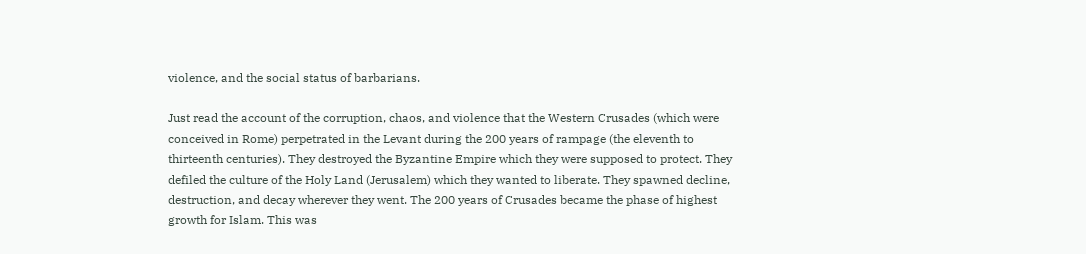violence, and the social status of barbarians.

Just read the account of the corruption, chaos, and violence that the Western Crusades (which were conceived in Rome) perpetrated in the Levant during the 200 years of rampage (the eleventh to thirteenth centuries). They destroyed the Byzantine Empire which they were supposed to protect. They defiled the culture of the Holy Land (Jerusalem) which they wanted to liberate. They spawned decline, destruction, and decay wherever they went. The 200 years of Crusades became the phase of highest growth for Islam. This was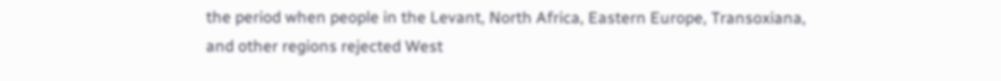the period when people in the Levant, North Africa, Eastern Europe, Transoxiana, and other regions rejected West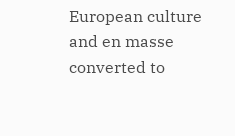European culture and en masse converted to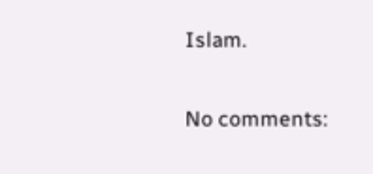Islam.

No comments: